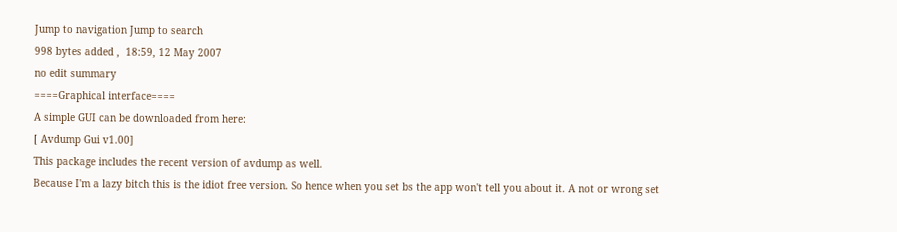Jump to navigation Jump to search
998 bytes added ,  18:59, 12 May 2007
no edit summary
====Graphical interface====
A simple GUI can be downloaded from here:
[ Avdump Gui v1.00]
This package includes the recent version of avdump as well.
Because I'm a lazy bitch this is the idiot free version. So hence when you set bs the app won't tell you about it. A not or wrong set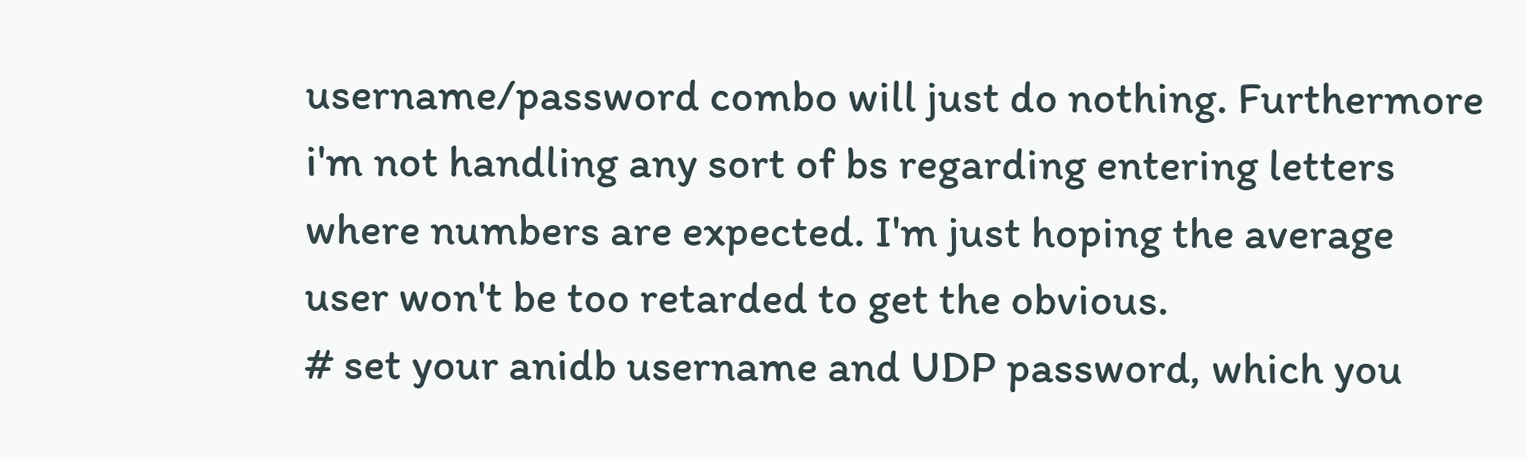username/password combo will just do nothing. Furthermore i'm not handling any sort of bs regarding entering letters where numbers are expected. I'm just hoping the average user won't be too retarded to get the obvious.
# set your anidb username and UDP password, which you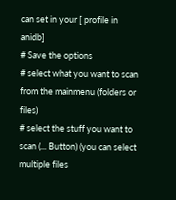can set in your [ profile in anidb]
# Save the options
# select what you want to scan from the mainmenu (folders or files)
# select the stuff you want to scan (... Button) (you can select multiple files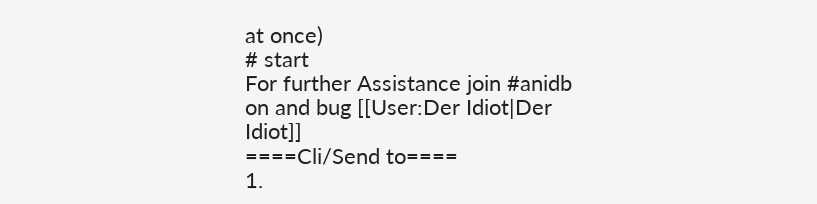at once)
# start
For further Assistance join #anidb on and bug [[User:Der Idiot|Der Idiot]]
====Cli/Send to====
1.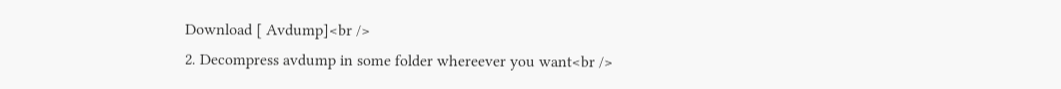Download [ Avdump]<br />
2. Decompress avdump in some folder whereever you want<br />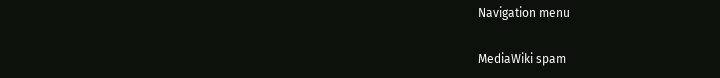Navigation menu

MediaWiki spam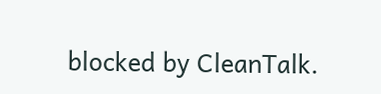blocked by CleanTalk.